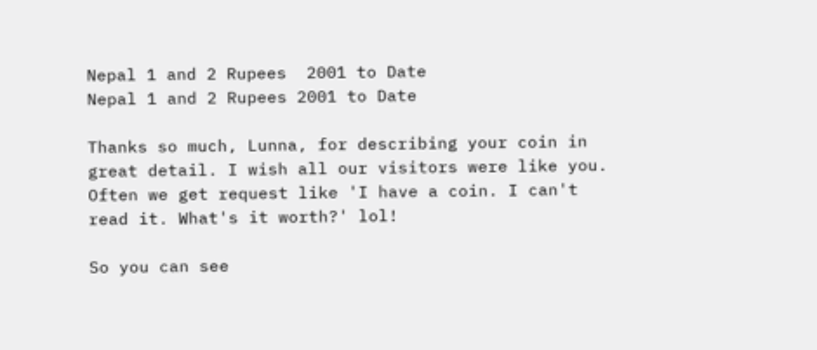Nepal 1 and 2 Rupees  2001 to Date
Nepal 1 and 2 Rupees 2001 to Date

Thanks so much, Lunna, for describing your coin in great detail. I wish all our visitors were like you. Often we get request like 'I have a coin. I can't read it. What's it worth?' lol!

So you can see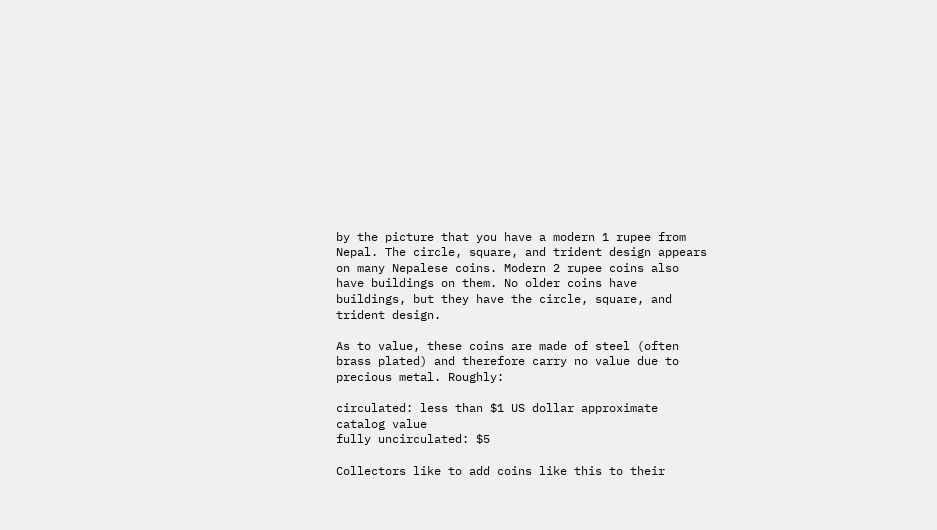by the picture that you have a modern 1 rupee from Nepal. The circle, square, and trident design appears on many Nepalese coins. Modern 2 rupee coins also have buildings on them. No older coins have buildings, but they have the circle, square, and trident design.

As to value, these coins are made of steel (often brass plated) and therefore carry no value due to precious metal. Roughly:

circulated: less than $1 US dollar approximate catalog value
fully uncirculated: $5

Collectors like to add coins like this to their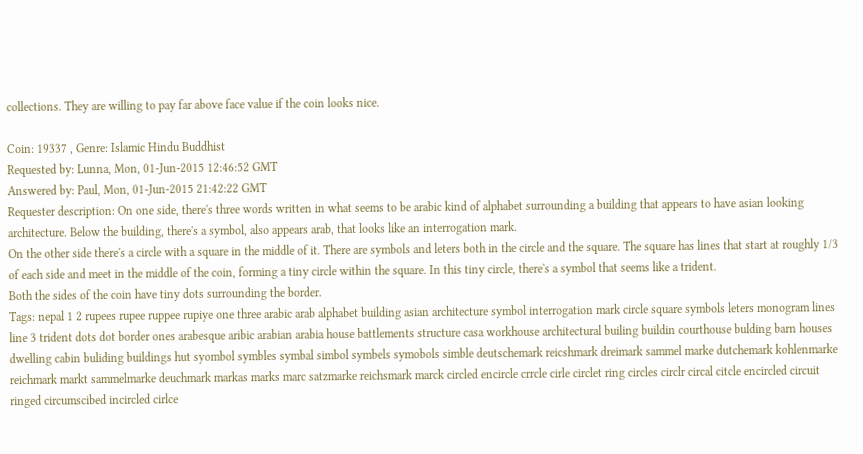collections. They are willing to pay far above face value if the coin looks nice.

Coin: 19337 , Genre: Islamic Hindu Buddhist
Requested by: Lunna, Mon, 01-Jun-2015 12:46:52 GMT
Answered by: Paul, Mon, 01-Jun-2015 21:42:22 GMT
Requester description: On one side, there's three words written in what seems to be arabic kind of alphabet surrounding a building that appears to have asian looking architecture. Below the building, there's a symbol, also appears arab, that looks like an interrogation mark.
On the other side there's a circle with a square in the middle of it. There are symbols and leters both in the circle and the square. The square has lines that start at roughly 1/3 of each side and meet in the middle of the coin, forming a tiny circle within the square. In this tiny circle, there's a symbol that seems like a trident.
Both the sides of the coin have tiny dots surrounding the border.
Tags: nepal 1 2 rupees rupee ruppee rupiye one three arabic arab alphabet building asian architecture symbol interrogation mark circle square symbols leters monogram lines line 3 trident dots dot border ones arabesque aribic arabian arabia house battlements structure casa workhouse architectural builing buildin courthouse bulding barn houses dwelling cabin buliding buildings hut syombol symbles symbal simbol symbels symobols simble deutschemark reicshmark dreimark sammel marke dutchemark kohlenmarke reichmark markt sammelmarke deuchmark markas marks marc satzmarke reichsmark marck circled encircle crrcle cirle circlet ring circles circlr circal citcle encircled circuit ringed circumscibed incircled cirlce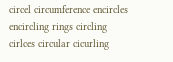circel circumference encircles encircling rings circling cirlces circular cicurling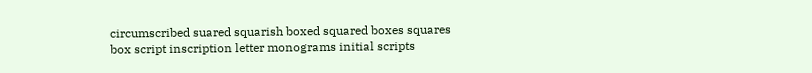circumscribed suared squarish boxed squared boxes squares box script inscription letter monograms initial scripts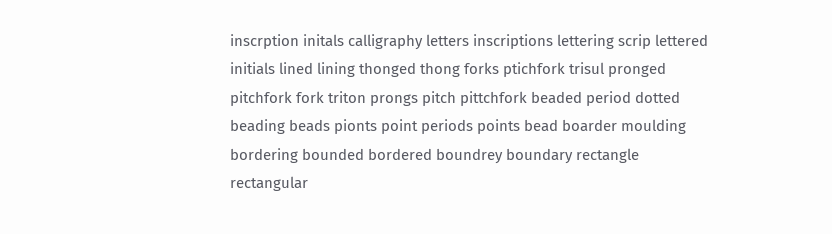inscrption initals calligraphy letters inscriptions lettering scrip lettered initials lined lining thonged thong forks ptichfork trisul pronged pitchfork fork triton prongs pitch pittchfork beaded period dotted beading beads pionts point periods points bead boarder moulding bordering bounded bordered boundrey boundary rectangle rectangular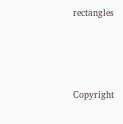rectangles




Copyright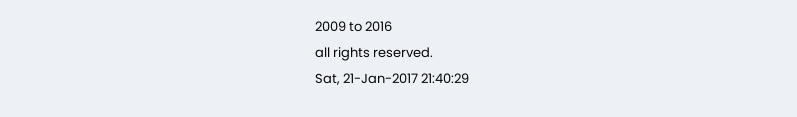2009 to 2016
all rights reserved.
Sat, 21-Jan-2017 21:40:29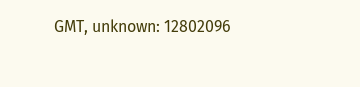GMT, unknown: 12802096